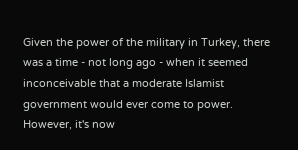Given the power of the military in Turkey, there was a time - not long ago - when it seemed inconceivable that a moderate Islamist government would ever come to power.  However, it's now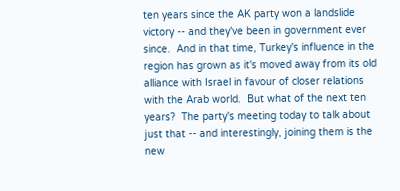ten years since the AK party won a landslide victory -- and they've been in government ever since.  And in that time, Turkey's influence in the region has grown as it's moved away from its old alliance with Israel in favour of closer relations with the Arab world.  But what of the next ten years?  The party's meeting today to talk about just that -- and interestingly, joining them is the new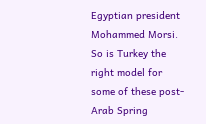Egyptian president Mohammed Morsi.  So is Turkey the right model for some of these post-Arab Spring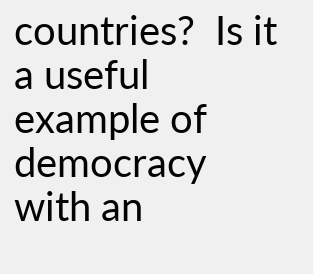countries?  Is it a useful example of democracy with an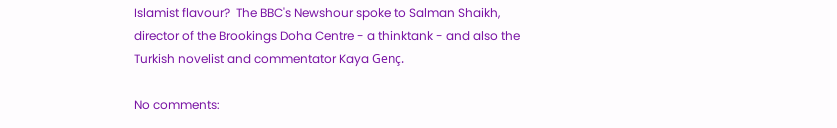Islamist flavour?  The BBC's Newshour spoke to Salman Shaikh, director of the Brookings Doha Centre - a thinktank - and also the Turkish novelist and commentator Kaya Genç.

No comments: